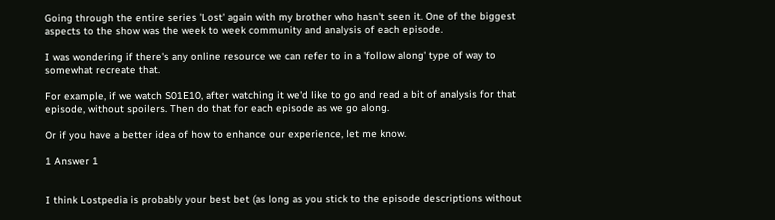Going through the entire series 'Lost' again with my brother who hasn't seen it. One of the biggest aspects to the show was the week to week community and analysis of each episode.

I was wondering if there's any online resource we can refer to in a 'follow along' type of way to somewhat recreate that.

For example, if we watch S01E10, after watching it we'd like to go and read a bit of analysis for that episode, without spoilers. Then do that for each episode as we go along.

Or if you have a better idea of how to enhance our experience, let me know.

1 Answer 1


I think Lostpedia is probably your best bet (as long as you stick to the episode descriptions without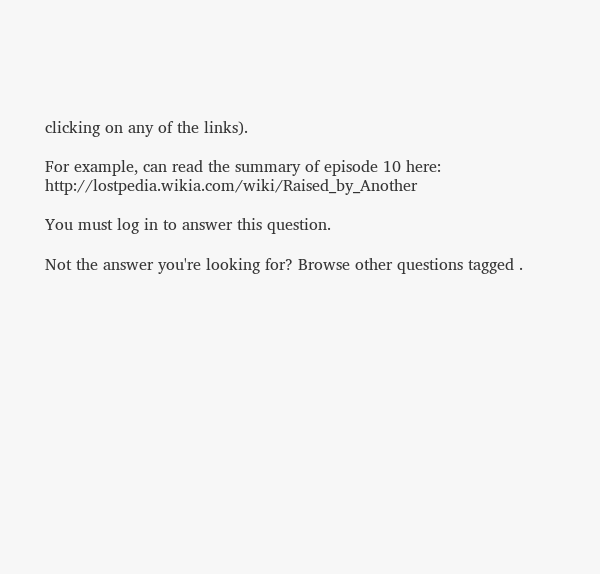clicking on any of the links).

For example, can read the summary of episode 10 here: http://lostpedia.wikia.com/wiki/Raised_by_Another

You must log in to answer this question.

Not the answer you're looking for? Browse other questions tagged .